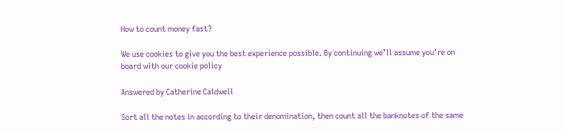How to count money fast?

We use cookies to give you the best experience possible. By continuing we’ll assume you’re on board with our cookie policy

Answered by Catherine Caldwell

Sort all the notes in according to their denomination, then count all the banknotes of the same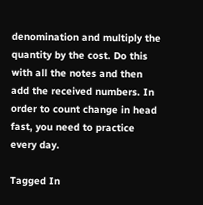denomination and multiply the quantity by the cost. Do this with all the notes and then add the received numbers. In order to count change in head fast, you need to practice every day.

Tagged In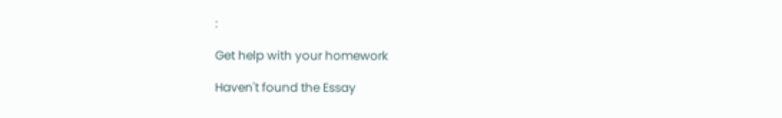:

Get help with your homework

Haven't found the Essay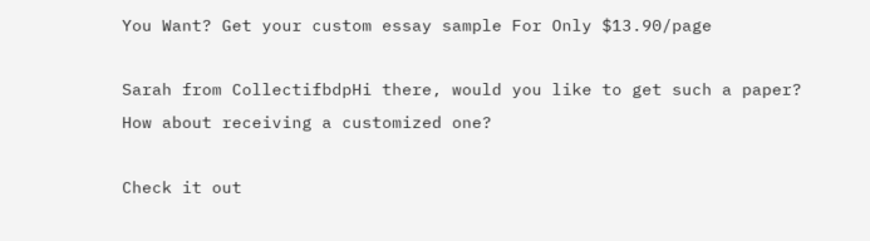You Want? Get your custom essay sample For Only $13.90/page

Sarah from CollectifbdpHi there, would you like to get such a paper? How about receiving a customized one?

Check it out